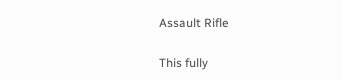Assault Rifle

This fully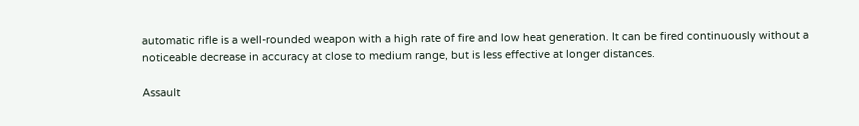automatic rifle is a well-rounded weapon with a high rate of fire and low heat generation. It can be fired continuously without a noticeable decrease in accuracy at close to medium range, but is less effective at longer distances.

Assault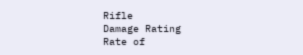Rifle
Damage Rating
Rate of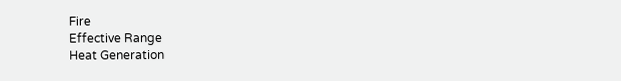Fire
Effective Range
Heat Generation